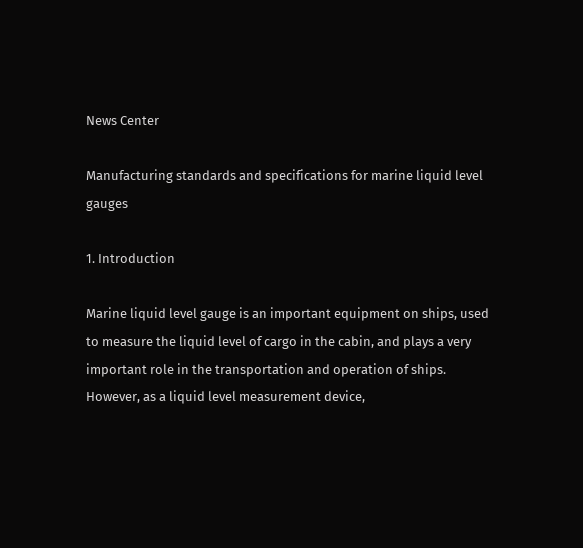News Center

Manufacturing standards and specifications for marine liquid level gauges

1. Introduction

Marine liquid level gauge is an important equipment on ships, used to measure the liquid level of cargo in the cabin, and plays a very important role in the transportation and operation of ships. However, as a liquid level measurement device,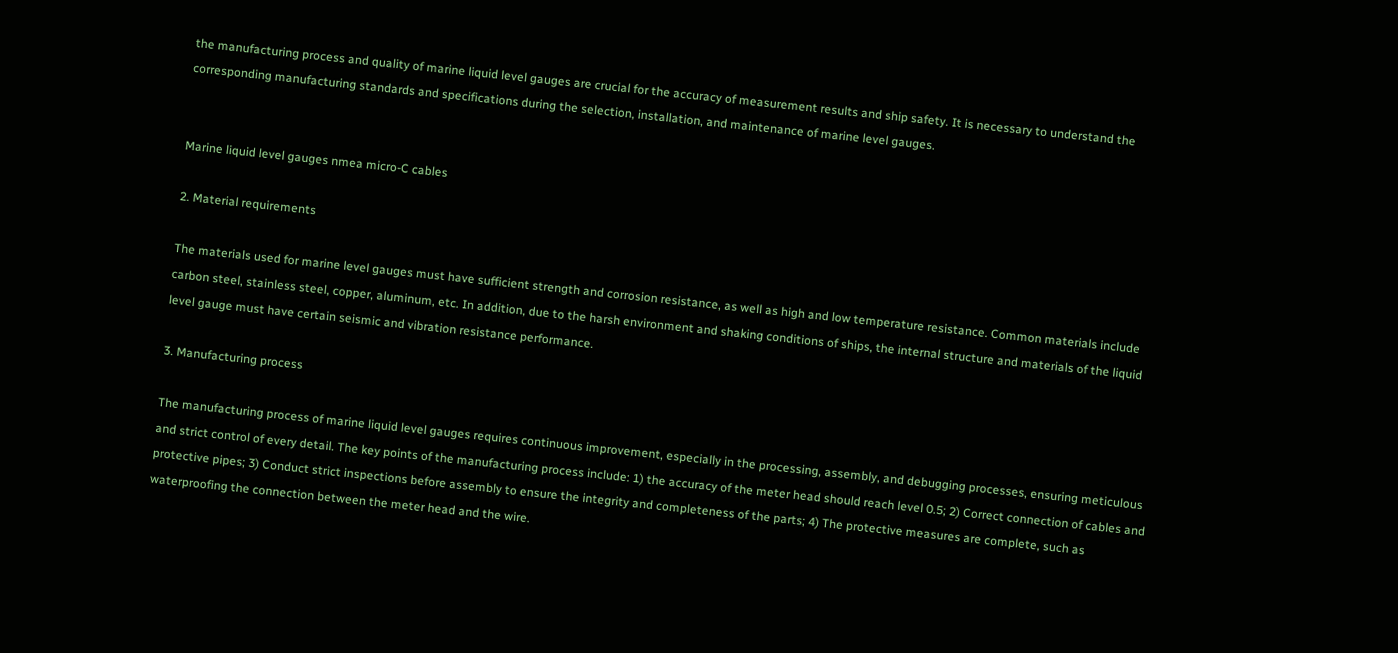the manufacturing process and quality of marine liquid level gauges are crucial for the accuracy of measurement results and ship safety. It is necessary to understand the corresponding manufacturing standards and specifications during the selection, installation, and maintenance of marine level gauges.


Marine liquid level gauges nmea micro-C cables

2. Material requirements

The materials used for marine level gauges must have sufficient strength and corrosion resistance, as well as high and low temperature resistance. Common materials include carbon steel, stainless steel, copper, aluminum, etc. In addition, due to the harsh environment and shaking conditions of ships, the internal structure and materials of the liquid level gauge must have certain seismic and vibration resistance performance.

3. Manufacturing process

The manufacturing process of marine liquid level gauges requires continuous improvement, especially in the processing, assembly, and debugging processes, ensuring meticulous and strict control of every detail. The key points of the manufacturing process include: 1) the accuracy of the meter head should reach level 0.5; 2) Correct connection of cables and protective pipes; 3) Conduct strict inspections before assembly to ensure the integrity and completeness of the parts; 4) The protective measures are complete, such as waterproofing the connection between the meter head and the wire.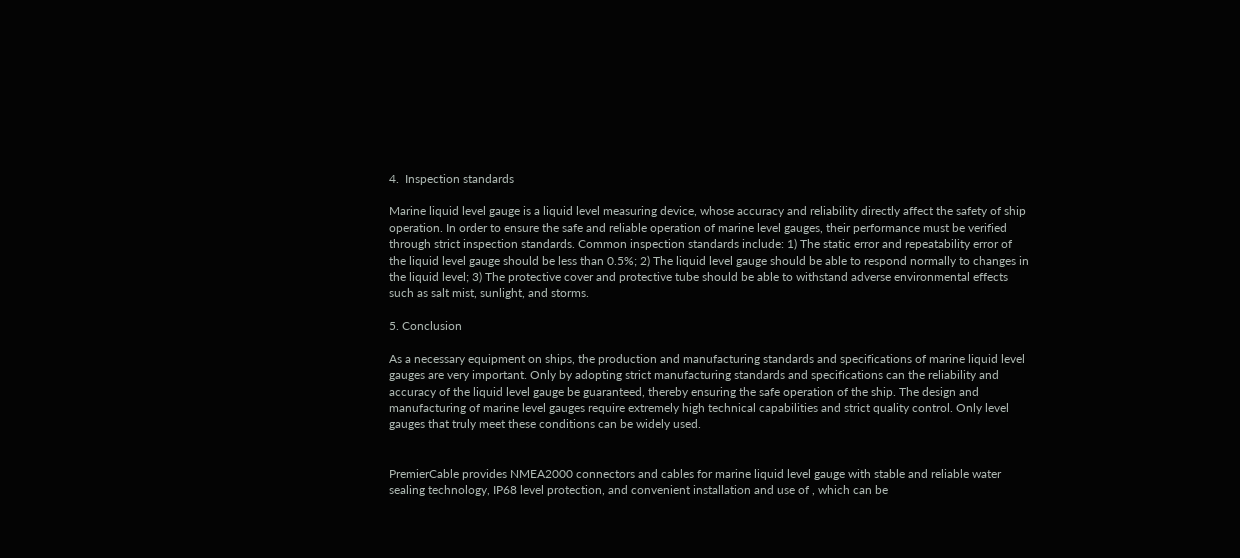4.  Inspection standards

Marine liquid level gauge is a liquid level measuring device, whose accuracy and reliability directly affect the safety of ship operation. In order to ensure the safe and reliable operation of marine level gauges, their performance must be verified through strict inspection standards. Common inspection standards include: 1) The static error and repeatability error of the liquid level gauge should be less than 0.5%; 2) The liquid level gauge should be able to respond normally to changes in the liquid level; 3) The protective cover and protective tube should be able to withstand adverse environmental effects such as salt mist, sunlight, and storms.

5. Conclusion

As a necessary equipment on ships, the production and manufacturing standards and specifications of marine liquid level gauges are very important. Only by adopting strict manufacturing standards and specifications can the reliability and accuracy of the liquid level gauge be guaranteed, thereby ensuring the safe operation of the ship. The design and manufacturing of marine level gauges require extremely high technical capabilities and strict quality control. Only level gauges that truly meet these conditions can be widely used.


PremierCable provides NMEA2000 connectors and cables for marine liquid level gauge with stable and reliable water sealing technology, IP68 level protection, and convenient installation and use of , which can be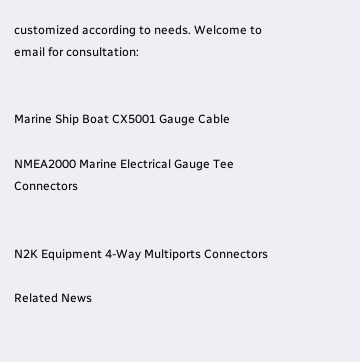customized according to needs. Welcome to email for consultation:


Marine Ship Boat CX5001 Gauge Cable

NMEA2000 Marine Electrical Gauge Tee Connectors


N2K Equipment 4-Way Multiports Connectors

Related News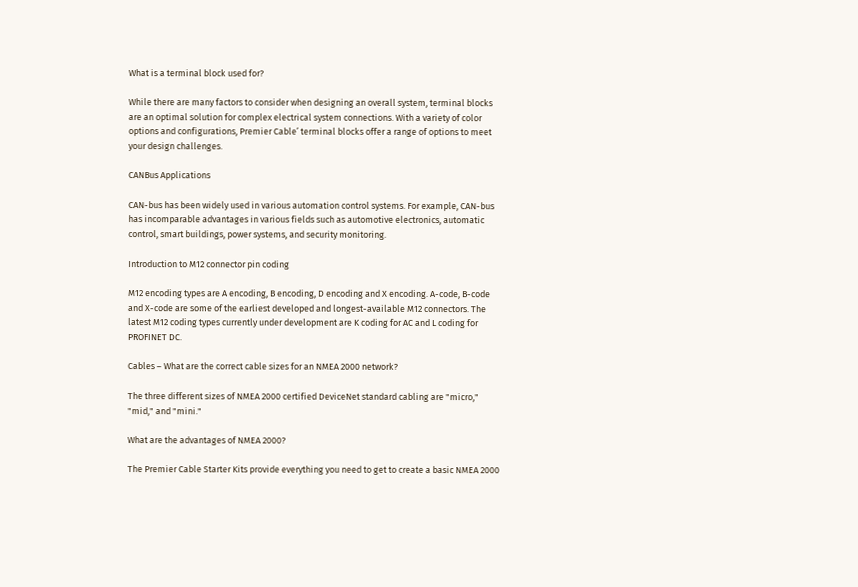What is a terminal block used for?

While there are many factors to consider when designing an overall system, terminal blocks are an optimal solution for complex electrical system connections. With a variety of color options and configurations, Premier Cable’ terminal blocks offer a range of options to meet your design challenges.

CANBus Applications

CAN-bus has been widely used in various automation control systems. For example, CAN-bus has incomparable advantages in various fields such as automotive electronics, automatic control, smart buildings, power systems, and security monitoring.

Introduction to M12 connector pin coding

M12 encoding types are A encoding, B encoding, D encoding and X encoding. A-code, B-code and X-code are some of the earliest developed and longest-available M12 connectors. The latest M12 coding types currently under development are K coding for AC and L coding for PROFINET DC.

Cables – What are the correct cable sizes for an NMEA 2000 network?

The three different sizes of NMEA 2000 certified DeviceNet standard cabling are "micro," "mid," and "mini."

What are the advantages of NMEA 2000?

The Premier Cable Starter Kits provide everything you need to get to create a basic NMEA 2000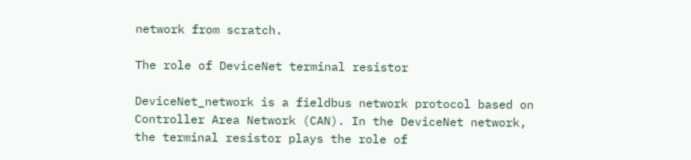network from scratch.

The role of DeviceNet terminal resistor

DeviceNet_network is a fieldbus network protocol based on Controller Area Network (CAN). In the DeviceNet network, the terminal resistor plays the role of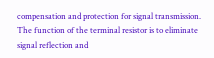compensation and protection for signal transmission. The function of the terminal resistor is to eliminate signal reflection and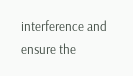interference and ensure the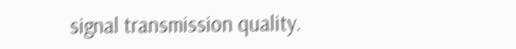signal transmission quality.